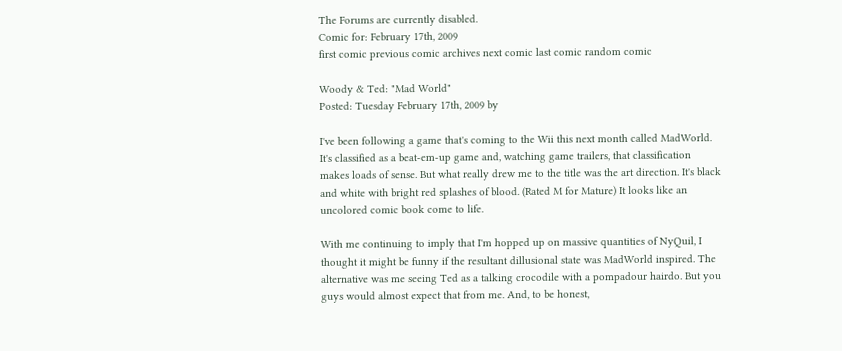The Forums are currently disabled.
Comic for: February 17th, 2009
first comic previous comic archives next comic last comic random comic

Woody & Ted: "Mad World"
Posted: Tuesday February 17th, 2009 by

I've been following a game that's coming to the Wii this next month called MadWorld. It's classified as a beat-em-up game and, watching game trailers, that classification makes loads of sense. But what really drew me to the title was the art direction. It's black and white with bright red splashes of blood. (Rated M for Mature) It looks like an uncolored comic book come to life.

With me continuing to imply that I'm hopped up on massive quantities of NyQuil, I thought it might be funny if the resultant dillusional state was MadWorld inspired. The alternative was me seeing Ted as a talking crocodile with a pompadour hairdo. But you guys would almost expect that from me. And, to be honest,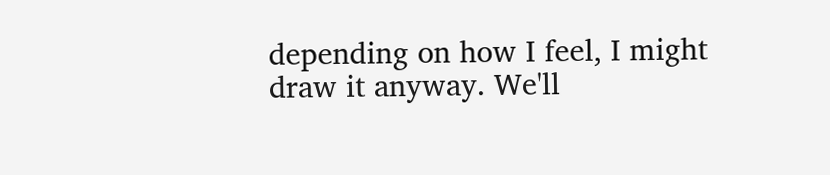depending on how I feel, I might draw it anyway. We'll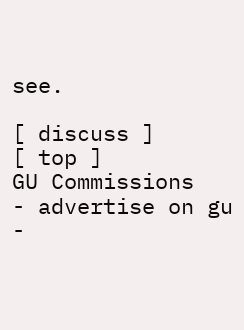see.

[ discuss ]
[ top ]
GU Commissions
- advertise on gu -